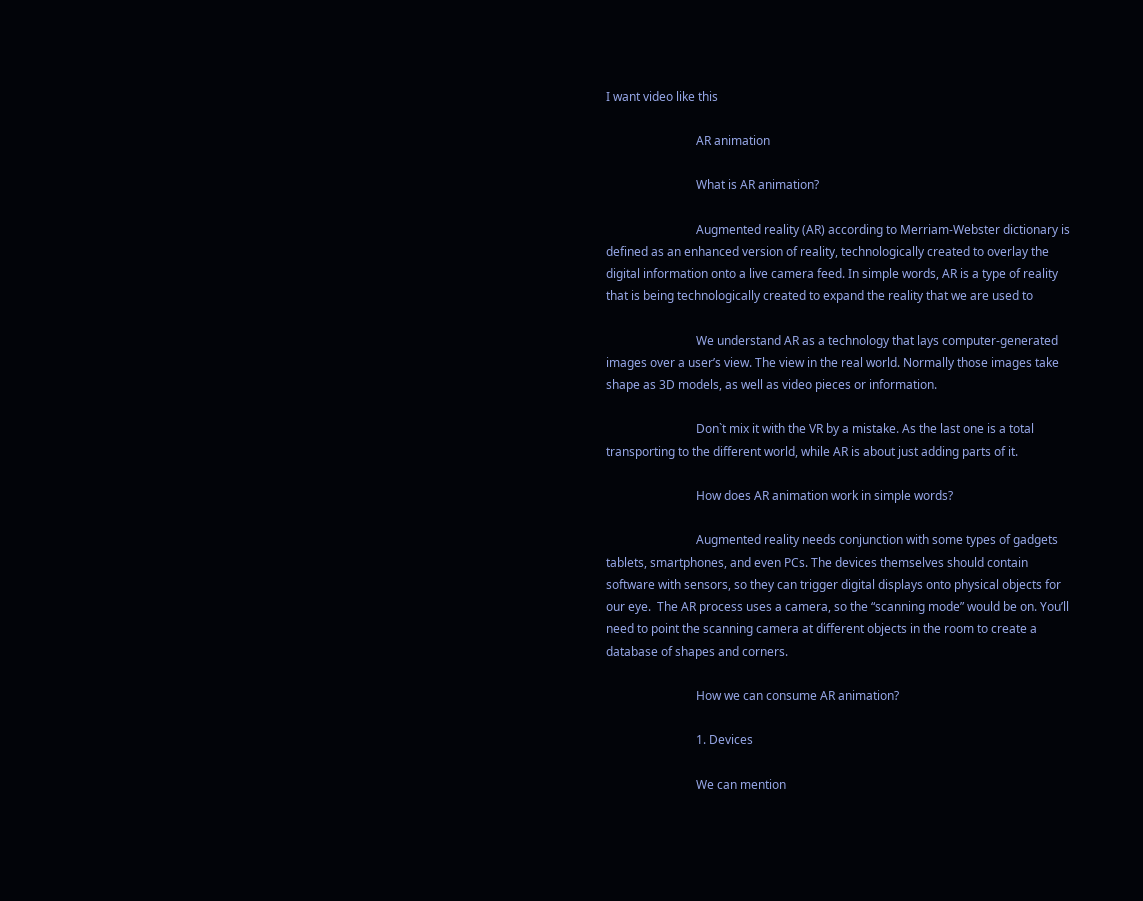I want video like this

                              AR animation

                              What is AR animation?

                              Augmented reality (AR) according to Merriam-Webster dictionary is defined as an enhanced version of reality, technologically created to overlay the digital information onto a live camera feed. In simple words, AR is a type of reality that is being technologically created to expand the reality that we are used to

                              We understand AR as a technology that lays computer-generated images over a user’s view. The view in the real world. Normally those images take shape as 3D models, as well as video pieces or information.

                              Don`t mix it with the VR by a mistake. As the last one is a total transporting to the different world, while AR is about just adding parts of it.

                              How does AR animation work in simple words?

                              Augmented reality needs conjunction with some types of gadgets tablets, smartphones, and even PCs. The devices themselves should contain software with sensors, so they can trigger digital displays onto physical objects for our eye.  The AR process uses a camera, so the “scanning mode” would be on. You’ll need to point the scanning camera at different objects in the room to create a database of shapes and corners.

                              How we can consume AR animation?

                              1. Devices

                              We can mention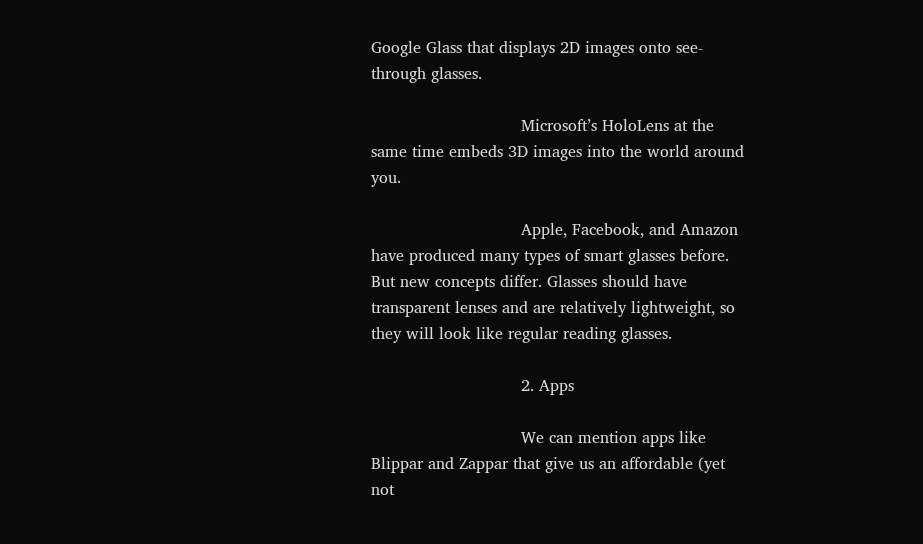Google Glass that displays 2D images onto see-through glasses.

                              Microsoft’s HoloLens at the same time embeds 3D images into the world around you.

                              Apple, Facebook, and Amazon have produced many types of smart glasses before. But new concepts differ. Glasses should have transparent lenses and are relatively lightweight, so they will look like regular reading glasses.

                              2. Apps

                              We can mention apps like Blippar and Zappar that give us an affordable (yet not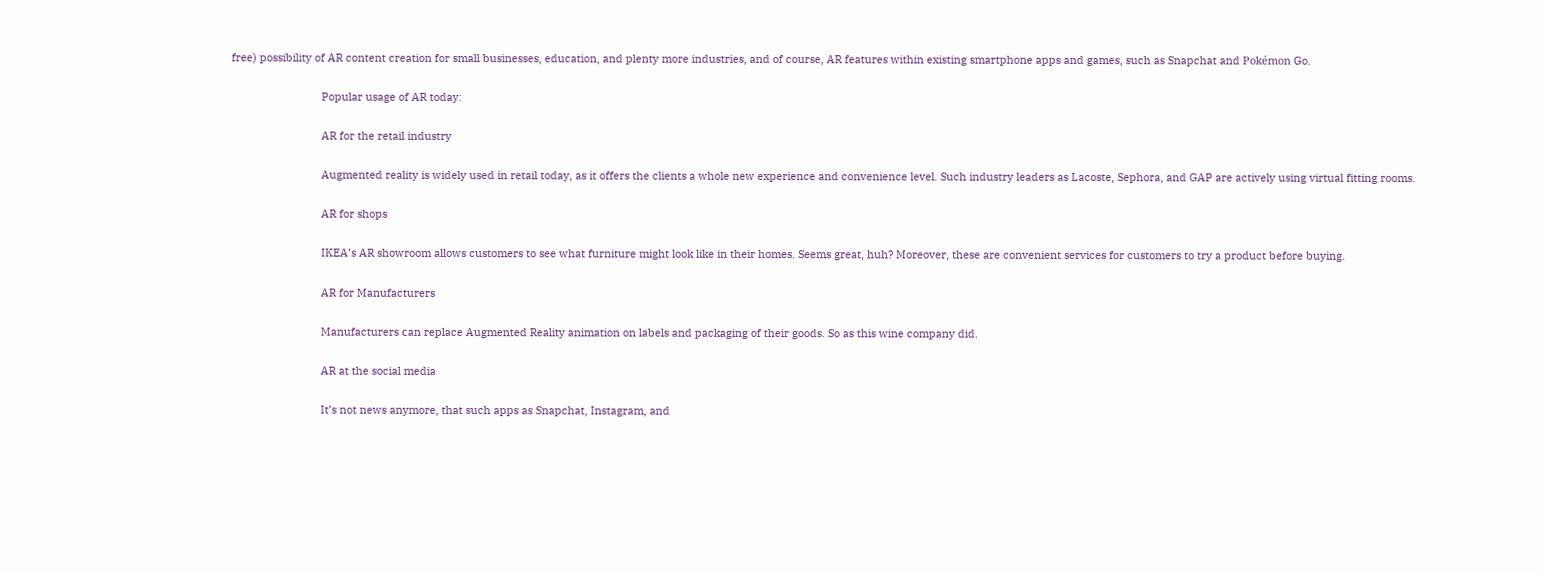free) possibility of AR content creation for small businesses, education, and plenty more industries, and of course, AR features within existing smartphone apps and games, such as Snapchat and Pokémon Go.

                              Popular usage of AR today:

                              AR for the retail industry

                              Augmented reality is widely used in retail today, as it offers the clients a whole new experience and convenience level. Such industry leaders as Lacoste, Sephora, and GAP are actively using virtual fitting rooms.

                              AR for shops

                              IKEA’s AR showroom allows customers to see what furniture might look like in their homes. Seems great, huh? Moreover, these are convenient services for customers to try a product before buying.

                              AR for Manufacturers

                              Manufacturers сan replace Augmented Reality animation on labels and packaging of their goods. So as this wine company did.

                              AR at the social media

                              It’s not news anymore, that such apps as Snapchat, Instagram, and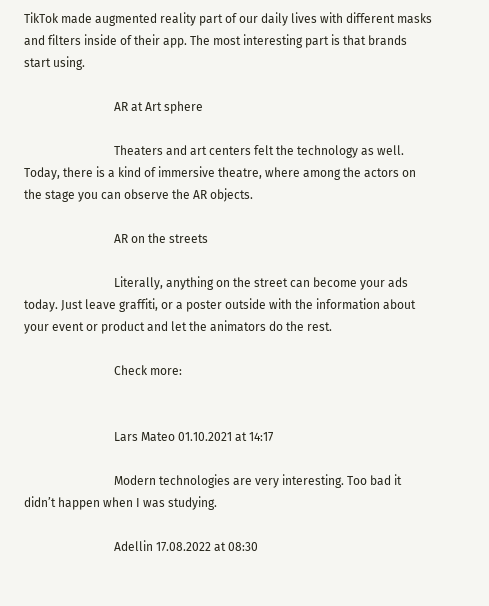TikTok made augmented reality part of our daily lives with different masks and filters inside of their app. The most interesting part is that brands start using.

                              AR at Art sphere

                              Theaters and art centers felt the technology as well. Today, there is a kind of immersive theatre, where among the actors on the stage you can observe the AR objects.

                              AR on the streets

                              Literally, anything on the street can become your ads today. Just leave graffiti, or a poster outside with the information about your event or product and let the animators do the rest.

                              Check more:


                              Lars Mateo 01.10.2021 at 14:17

                              Modern technologies are very interesting. Too bad it didn’t happen when I was studying.

                              Adellin 17.08.2022 at 08:30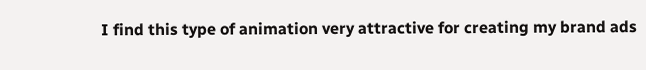I find this type of animation very attractive for creating my brand ads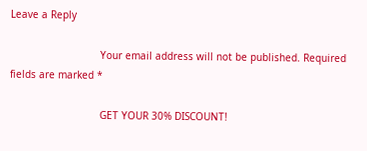Leave a Reply

                              Your email address will not be published. Required fields are marked *

                              GET YOUR 30% DISCOUNT!